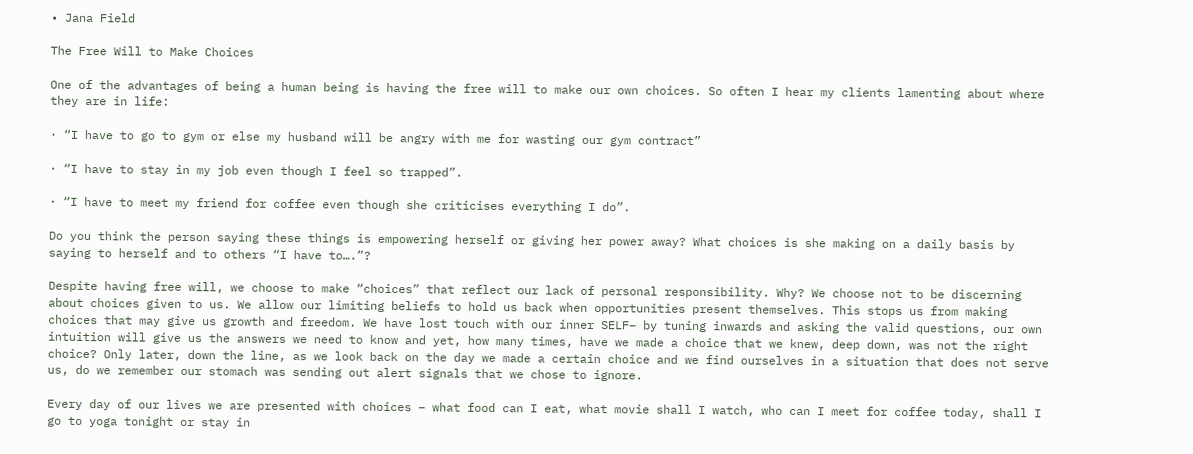• Jana Field

The Free Will to Make Choices

One of the advantages of being a human being is having the free will to make our own choices. So often I hear my clients lamenting about where they are in life:

· “I have to go to gym or else my husband will be angry with me for wasting our gym contract”

· “I have to stay in my job even though I feel so trapped”.

· “I have to meet my friend for coffee even though she criticises everything I do”.

Do you think the person saying these things is empowering herself or giving her power away? What choices is she making on a daily basis by saying to herself and to others “I have to….”?

Despite having free will, we choose to make “choices” that reflect our lack of personal responsibility. Why? We choose not to be discerning about choices given to us. We allow our limiting beliefs to hold us back when opportunities present themselves. This stops us from making choices that may give us growth and freedom. We have lost touch with our inner SELF– by tuning inwards and asking the valid questions, our own intuition will give us the answers we need to know and yet, how many times, have we made a choice that we knew, deep down, was not the right choice? Only later, down the line, as we look back on the day we made a certain choice and we find ourselves in a situation that does not serve us, do we remember our stomach was sending out alert signals that we chose to ignore.

Every day of our lives we are presented with choices – what food can I eat, what movie shall I watch, who can I meet for coffee today, shall I go to yoga tonight or stay in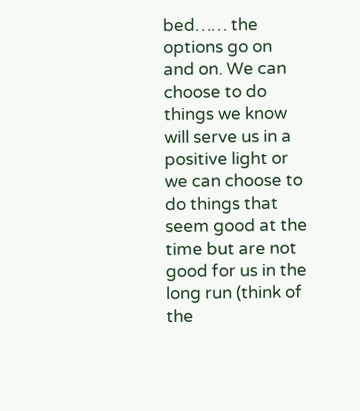bed…… the options go on and on. We can choose to do things we know will serve us in a positive light or we can choose to do things that seem good at the time but are not good for us in the long run (think of the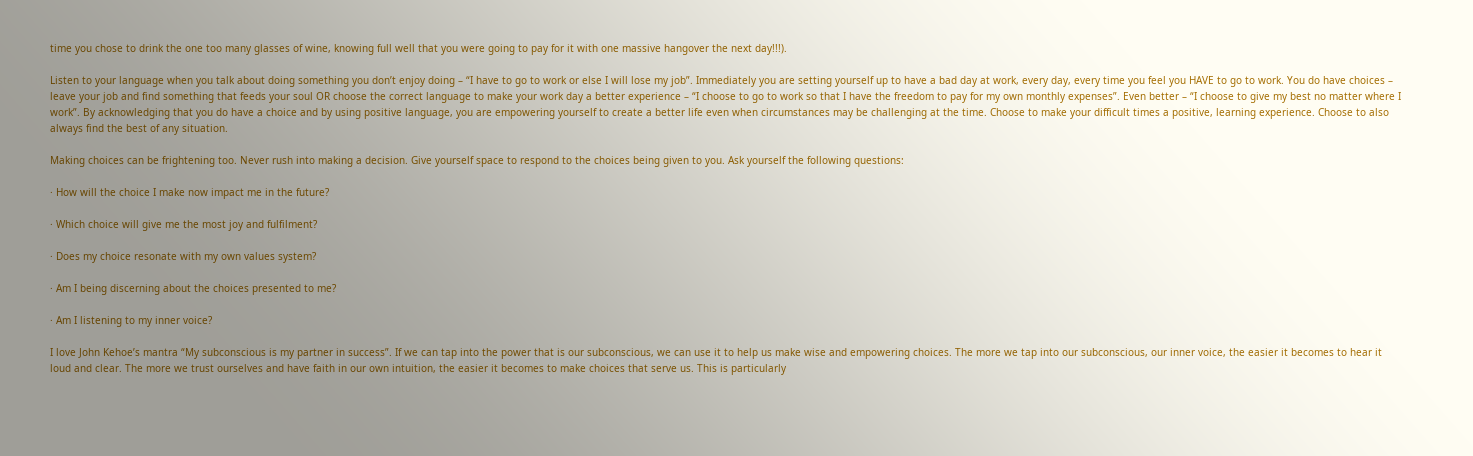time you chose to drink the one too many glasses of wine, knowing full well that you were going to pay for it with one massive hangover the next day!!!).

Listen to your language when you talk about doing something you don’t enjoy doing – “I have to go to work or else I will lose my job”. Immediately you are setting yourself up to have a bad day at work, every day, every time you feel you HAVE to go to work. You do have choices – leave your job and find something that feeds your soul OR choose the correct language to make your work day a better experience – “I choose to go to work so that I have the freedom to pay for my own monthly expenses”. Even better – “I choose to give my best no matter where I work”. By acknowledging that you do have a choice and by using positive language, you are empowering yourself to create a better life even when circumstances may be challenging at the time. Choose to make your difficult times a positive, learning experience. Choose to also always find the best of any situation.

Making choices can be frightening too. Never rush into making a decision. Give yourself space to respond to the choices being given to you. Ask yourself the following questions:

· How will the choice I make now impact me in the future?

· Which choice will give me the most joy and fulfilment?

· Does my choice resonate with my own values system?

· Am I being discerning about the choices presented to me?

· Am I listening to my inner voice?

I love John Kehoe’s mantra “My subconscious is my partner in success”. If we can tap into the power that is our subconscious, we can use it to help us make wise and empowering choices. The more we tap into our subconscious, our inner voice, the easier it becomes to hear it loud and clear. The more we trust ourselves and have faith in our own intuition, the easier it becomes to make choices that serve us. This is particularly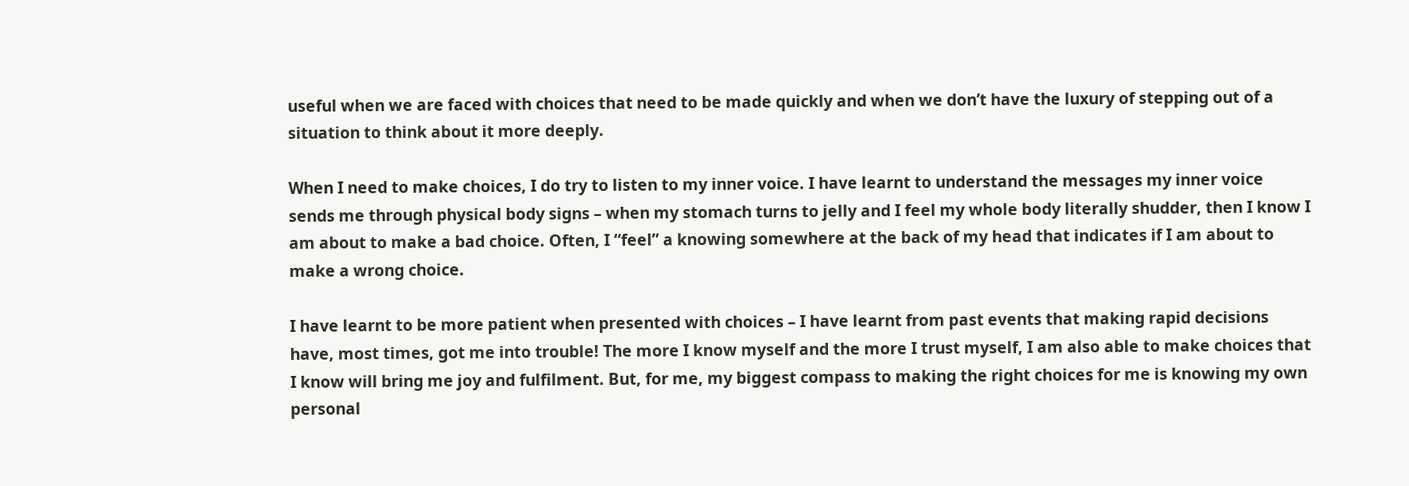useful when we are faced with choices that need to be made quickly and when we don’t have the luxury of stepping out of a situation to think about it more deeply.

When I need to make choices, I do try to listen to my inner voice. I have learnt to understand the messages my inner voice sends me through physical body signs – when my stomach turns to jelly and I feel my whole body literally shudder, then I know I am about to make a bad choice. Often, I “feel” a knowing somewhere at the back of my head that indicates if I am about to make a wrong choice.

I have learnt to be more patient when presented with choices – I have learnt from past events that making rapid decisions have, most times, got me into trouble! The more I know myself and the more I trust myself, I am also able to make choices that I know will bring me joy and fulfilment. But, for me, my biggest compass to making the right choices for me is knowing my own personal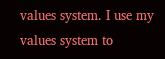values system. I use my values system to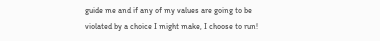guide me and if any of my values are going to be violated by a choice I might make, I choose to run!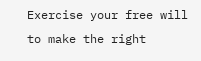Exercise your free will to make the right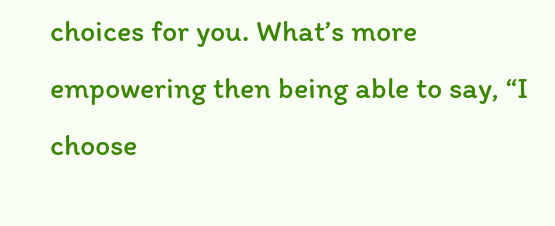choices for you. What’s more empowering then being able to say, “I choose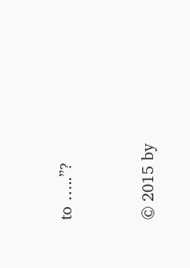to …..”?


© 2015 by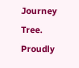Journey Tree.  Proudly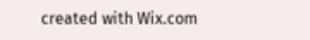created with Wix.com